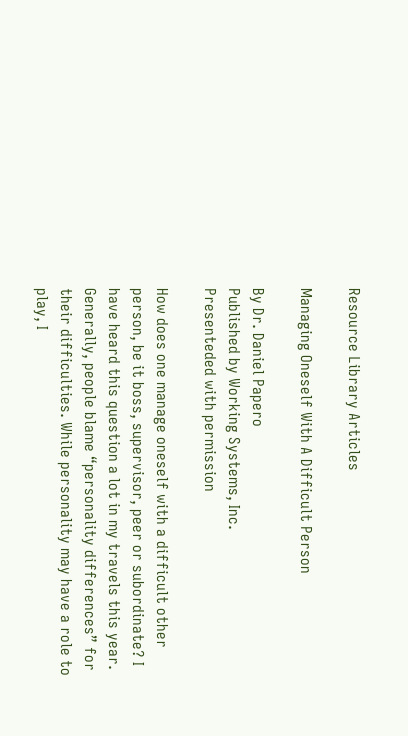Resource Library Articles

Managing Oneself With A Difficult Person

By Dr. Daniel Papero
Published by Working Systems, Inc.
Presenteded with permission

How does one manage oneself with a difficult other person, be it boss, supervisor, peer or subordinate? I have heard this question a lot in my travels this year.
Generally, people blame “personality differences” for their difficulties. While personality may have a role to play, I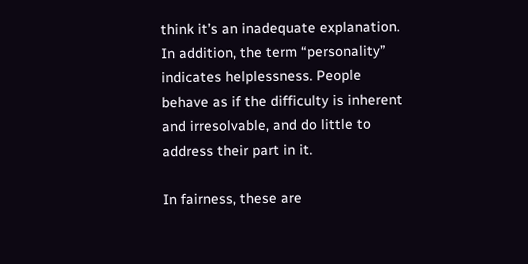think it’s an inadequate explanation. In addition, the term “personality” indicates helplessness. People behave as if the difficulty is inherent and irresolvable, and do little to address their part in it.

In fairness, these are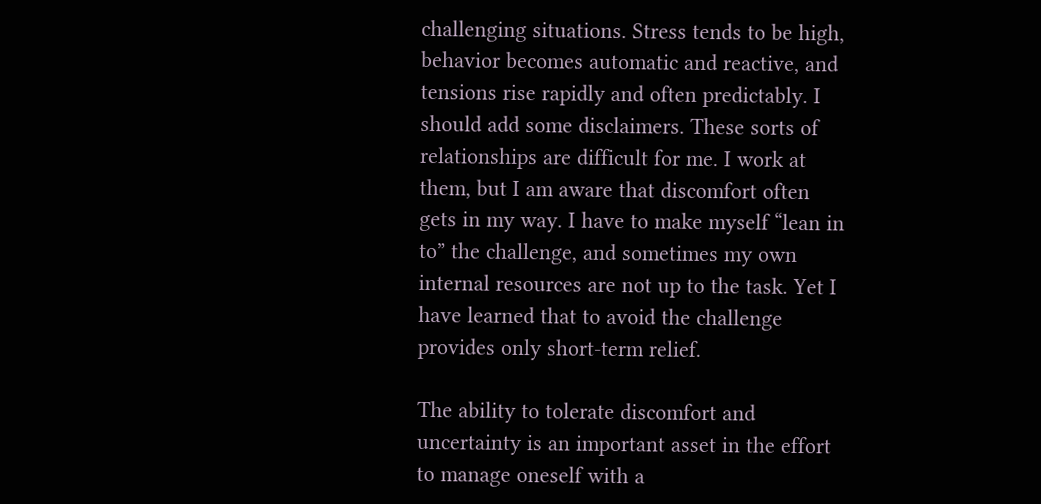challenging situations. Stress tends to be high, behavior becomes automatic and reactive, and tensions rise rapidly and often predictably. I should add some disclaimers. These sorts of relationships are difficult for me. I work at them, but I am aware that discomfort often gets in my way. I have to make myself “lean in to” the challenge, and sometimes my own internal resources are not up to the task. Yet I have learned that to avoid the challenge provides only short-term relief.

The ability to tolerate discomfort and uncertainty is an important asset in the effort to manage oneself with a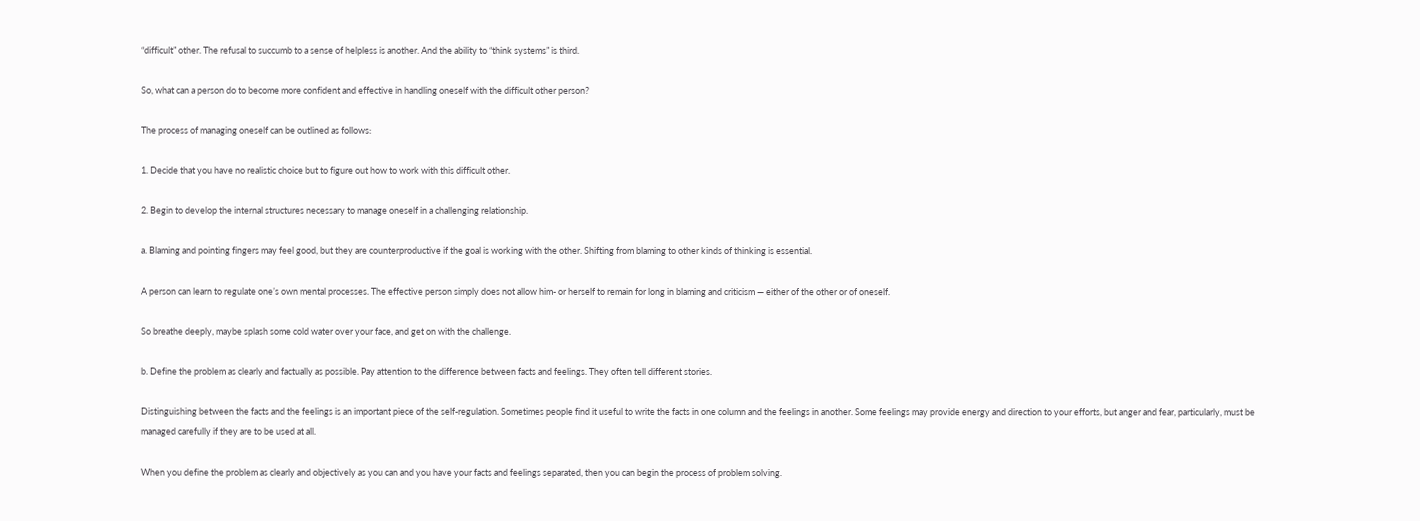“difficult” other. The refusal to succumb to a sense of helpless is another. And the ability to “think systems” is third.

So, what can a person do to become more confident and effective in handling oneself with the difficult other person?

The process of managing oneself can be outlined as follows:

1. Decide that you have no realistic choice but to figure out how to work with this difficult other.

2. Begin to develop the internal structures necessary to manage oneself in a challenging relationship.

a. Blaming and pointing fingers may feel good, but they are counterproductive if the goal is working with the other. Shifting from blaming to other kinds of thinking is essential.

A person can learn to regulate one’s own mental processes. The effective person simply does not allow him- or herself to remain for long in blaming and criticism — either of the other or of oneself.

So breathe deeply, maybe splash some cold water over your face, and get on with the challenge.

b. Define the problem as clearly and factually as possible. Pay attention to the difference between facts and feelings. They often tell different stories.

Distinguishing between the facts and the feelings is an important piece of the self-regulation. Sometimes people find it useful to write the facts in one column and the feelings in another. Some feelings may provide energy and direction to your efforts, but anger and fear, particularly, must be managed carefully if they are to be used at all.

When you define the problem as clearly and objectively as you can and you have your facts and feelings separated, then you can begin the process of problem solving.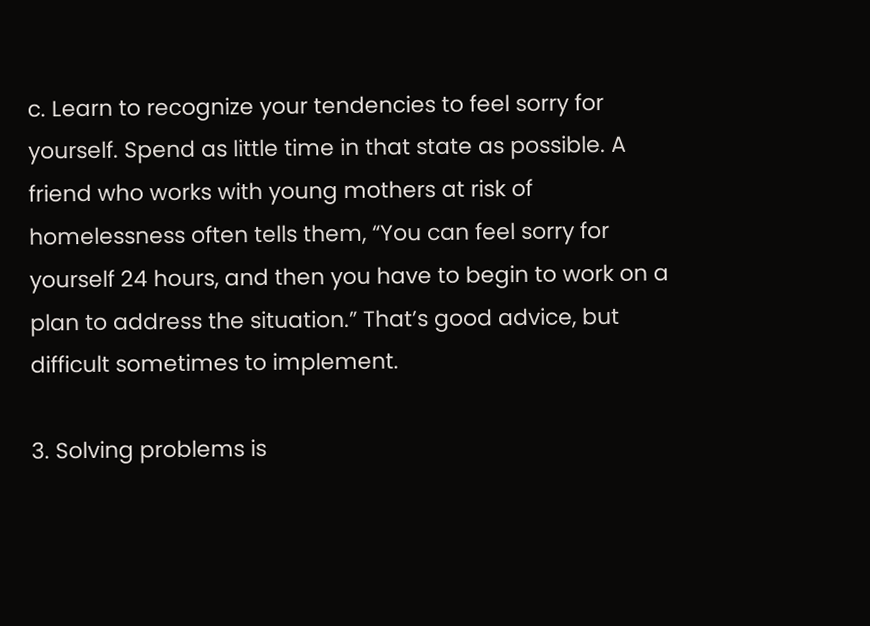c. Learn to recognize your tendencies to feel sorry for yourself. Spend as little time in that state as possible. A friend who works with young mothers at risk of homelessness often tells them, “You can feel sorry for yourself 24 hours, and then you have to begin to work on a plan to address the situation.” That’s good advice, but difficult sometimes to implement.

3. Solving problems is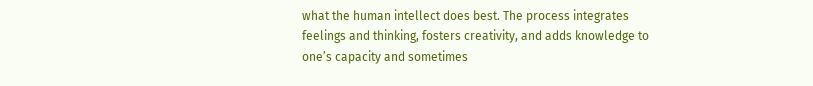what the human intellect does best. The process integrates feelings and thinking, fosters creativity, and adds knowledge to one’s capacity and sometimes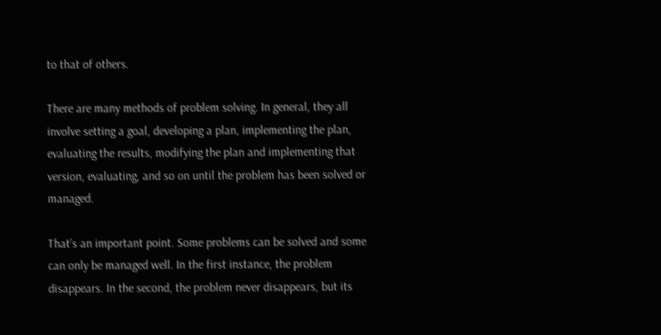to that of others.

There are many methods of problem solving. In general, they all involve setting a goal, developing a plan, implementing the plan, evaluating the results, modifying the plan and implementing that version, evaluating, and so on until the problem has been solved or managed.

That’s an important point. Some problems can be solved and some can only be managed well. In the first instance, the problem disappears. In the second, the problem never disappears, but its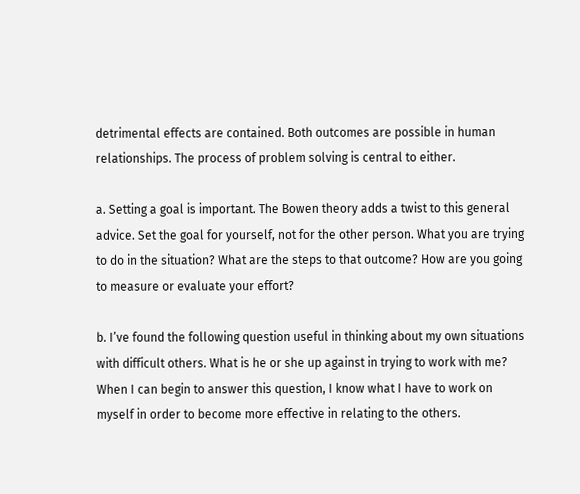detrimental effects are contained. Both outcomes are possible in human relationships. The process of problem solving is central to either.

a. Setting a goal is important. The Bowen theory adds a twist to this general advice. Set the goal for yourself, not for the other person. What you are trying to do in the situation? What are the steps to that outcome? How are you going to measure or evaluate your effort?

b. I’ve found the following question useful in thinking about my own situations with difficult others. What is he or she up against in trying to work with me? When I can begin to answer this question, I know what I have to work on myself in order to become more effective in relating to the others.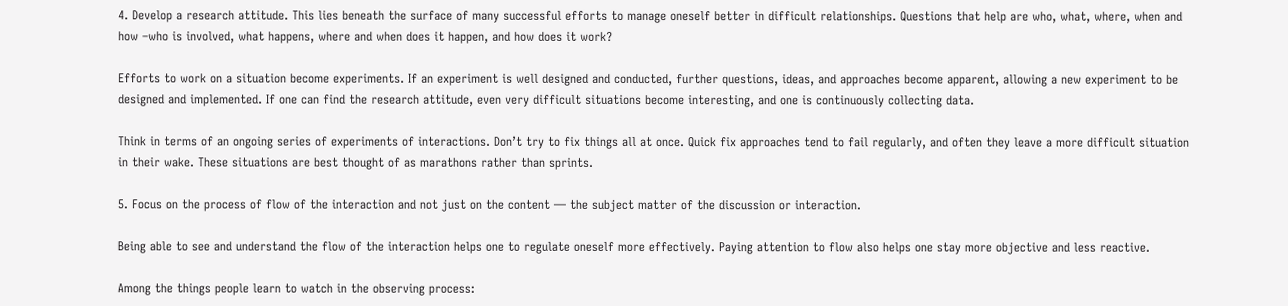4. Develop a research attitude. This lies beneath the surface of many successful efforts to manage oneself better in difficult relationships. Questions that help are who, what, where, when and how –who is involved, what happens, where and when does it happen, and how does it work?

Efforts to work on a situation become experiments. If an experiment is well designed and conducted, further questions, ideas, and approaches become apparent, allowing a new experiment to be designed and implemented. If one can find the research attitude, even very difficult situations become interesting, and one is continuously collecting data.

Think in terms of an ongoing series of experiments of interactions. Don’t try to fix things all at once. Quick fix approaches tend to fail regularly, and often they leave a more difficult situation in their wake. These situations are best thought of as marathons rather than sprints.

5. Focus on the process of flow of the interaction and not just on the content — the subject matter of the discussion or interaction.

Being able to see and understand the flow of the interaction helps one to regulate oneself more effectively. Paying attention to flow also helps one stay more objective and less reactive.

Among the things people learn to watch in the observing process: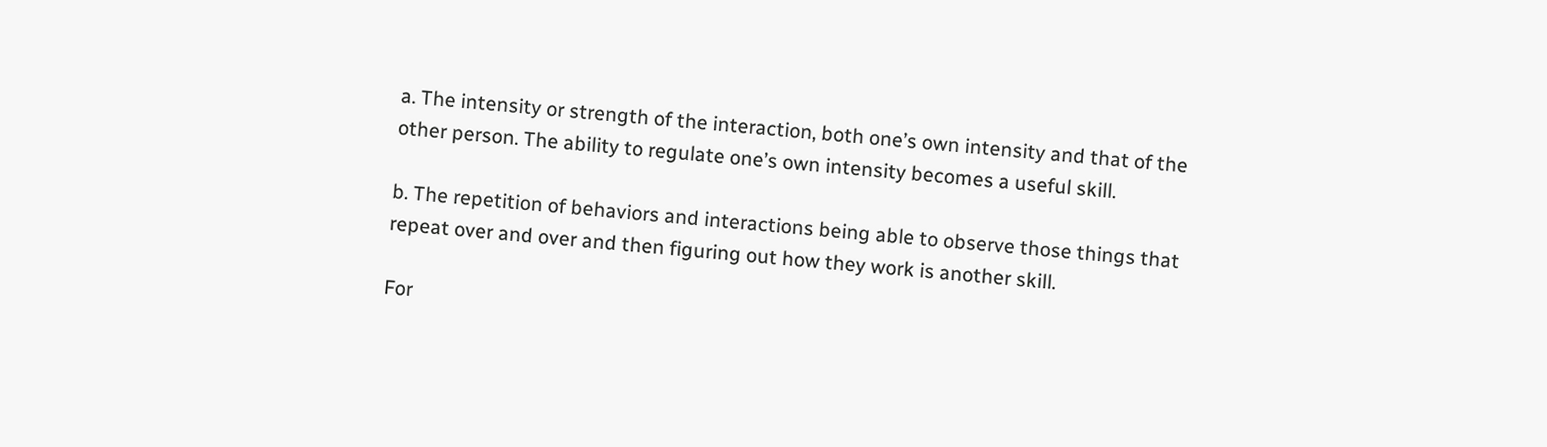a. The intensity or strength of the interaction, both one’s own intensity and that of the other person. The ability to regulate one’s own intensity becomes a useful skill.

b. The repetition of behaviors and interactions being able to observe those things that repeat over and over and then figuring out how they work is another skill.

For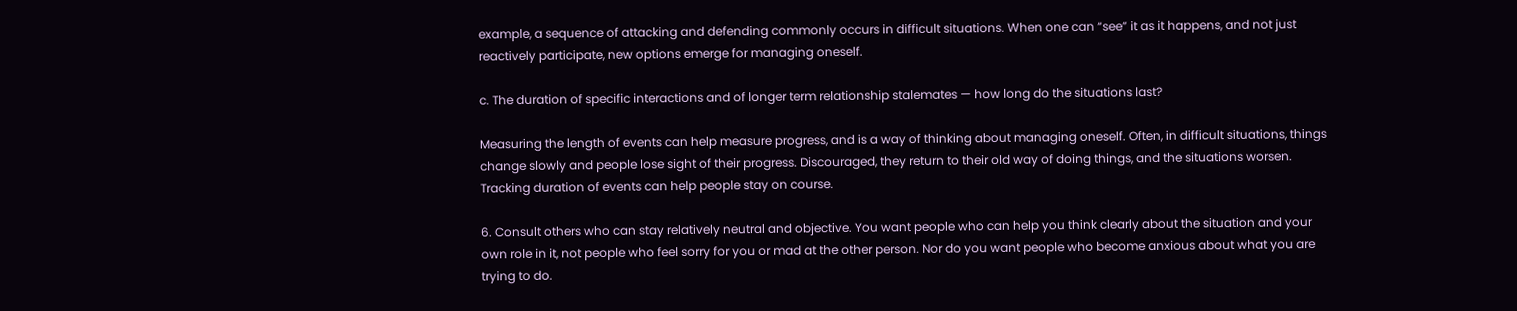example, a sequence of attacking and defending commonly occurs in difficult situations. When one can “see” it as it happens, and not just reactively participate, new options emerge for managing oneself.

c. The duration of specific interactions and of longer term relationship stalemates — how long do the situations last?

Measuring the length of events can help measure progress, and is a way of thinking about managing oneself. Often, in difficult situations, things change slowly and people lose sight of their progress. Discouraged, they return to their old way of doing things, and the situations worsen. Tracking duration of events can help people stay on course.

6. Consult others who can stay relatively neutral and objective. You want people who can help you think clearly about the situation and your own role in it, not people who feel sorry for you or mad at the other person. Nor do you want people who become anxious about what you are trying to do.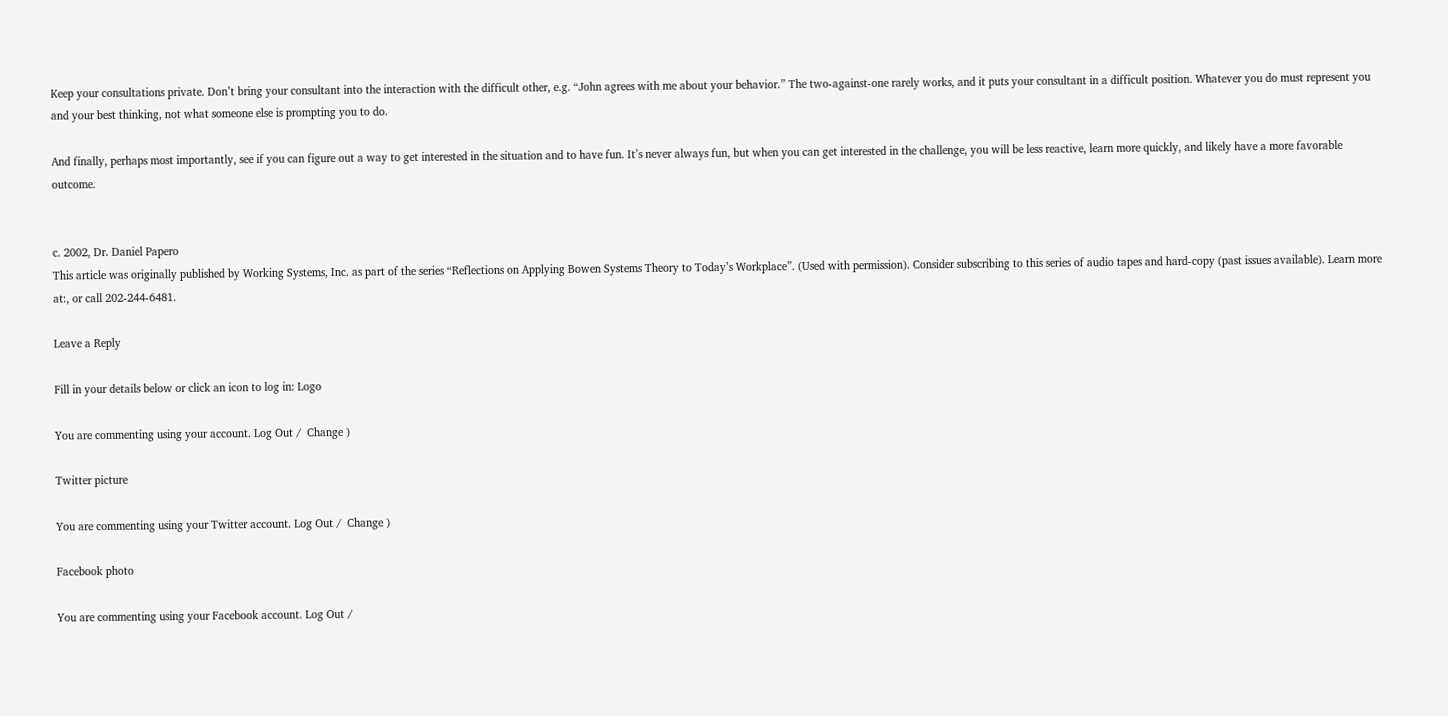Keep your consultations private. Don’t bring your consultant into the interaction with the difficult other, e.g. “John agrees with me about your behavior.” The two-against-one rarely works, and it puts your consultant in a difficult position. Whatever you do must represent you and your best thinking, not what someone else is prompting you to do.

And finally, perhaps most importantly, see if you can figure out a way to get interested in the situation and to have fun. It’s never always fun, but when you can get interested in the challenge, you will be less reactive, learn more quickly, and likely have a more favorable outcome.


c. 2002, Dr. Daniel Papero
This article was originally published by Working Systems, Inc. as part of the series “Reflections on Applying Bowen Systems Theory to Today’s Workplace”. (Used with permission). Consider subscribing to this series of audio tapes and hard-copy (past issues available). Learn more at:, or call 202-244-6481.

Leave a Reply

Fill in your details below or click an icon to log in: Logo

You are commenting using your account. Log Out /  Change )

Twitter picture

You are commenting using your Twitter account. Log Out /  Change )

Facebook photo

You are commenting using your Facebook account. Log Out /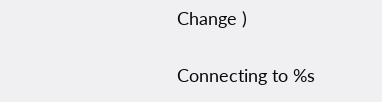Change )

Connecting to %s